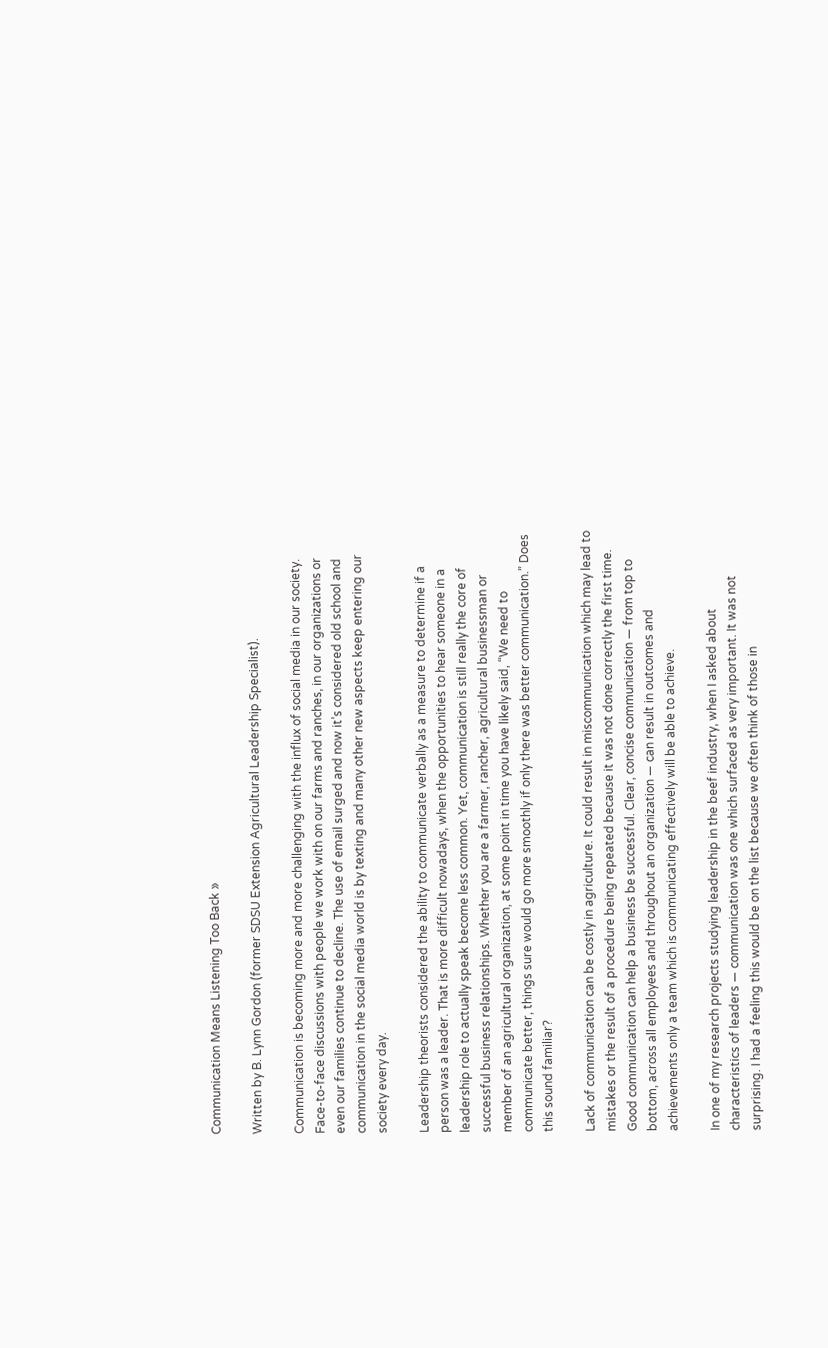Communication Means Listening Too Back »

Written by B. Lynn Gordon (former SDSU Extension Agricultural Leadership Specialist).

Communication is becoming more and more challenging with the influx of social media in our society. Face-to-face discussions with people we work with on our farms and ranches, in our organizations or even our families continue to decline. The use of email surged and now it’s considered old school and communication in the social media world is by texting and many other new aspects keep entering our society every day.

Leadership theorists considered the ability to communicate verbally as a measure to determine if a person was a leader. That is more difficult nowadays, when the opportunities to hear someone in a leadership role to actually speak become less common. Yet, communication is still really the core of successful business relationships. Whether you are a farmer, rancher, agricultural businessman or member of an agricultural organization, at some point in time you have likely said, “We need to communicate better, things sure would go more smoothly if only there was better communication.” Does this sound familiar?

Lack of communication can be costly in agriculture. It could result in miscommunication which may lead to mistakes or the result of a procedure being repeated because it was not done correctly the first time. Good communication can help a business be successful. Clear, concise communication — from top to bottom, across all employees and throughout an organization — can result in outcomes and achievements only a team which is communicating effectively will be able to achieve.

In one of my research projects studying leadership in the beef industry, when I asked about characteristics of leaders — communication was one which surfaced as very important. It was not surprising. I had a feeling this would be on the list because we often think of those in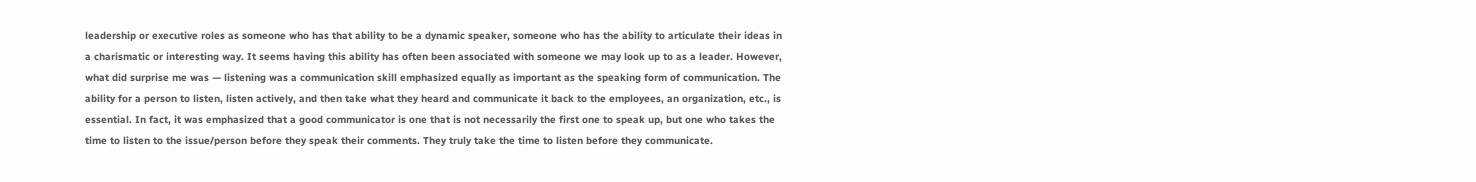leadership or executive roles as someone who has that ability to be a dynamic speaker, someone who has the ability to articulate their ideas in a charismatic or interesting way. It seems having this ability has often been associated with someone we may look up to as a leader. However, what did surprise me was — listening was a communication skill emphasized equally as important as the speaking form of communication. The ability for a person to listen, listen actively, and then take what they heard and communicate it back to the employees, an organization, etc., is essential. In fact, it was emphasized that a good communicator is one that is not necessarily the first one to speak up, but one who takes the time to listen to the issue/person before they speak their comments. They truly take the time to listen before they communicate.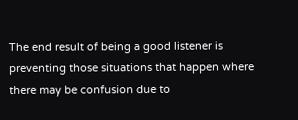The end result of being a good listener is preventing those situations that happen where there may be confusion due to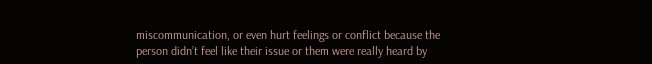miscommunication, or even hurt feelings or conflict because the person didn’t feel like their issue or them were really heard by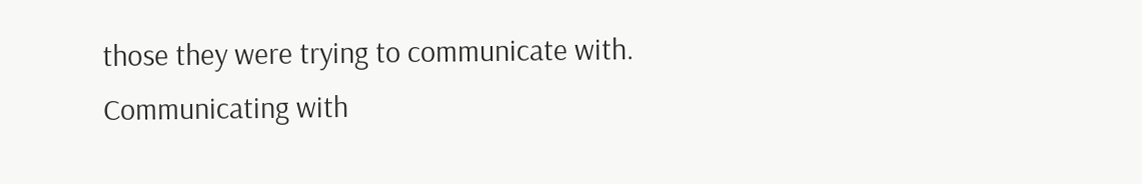those they were trying to communicate with. Communicating with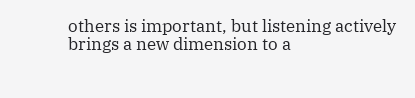others is important, but listening actively brings a new dimension to a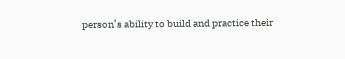person’s ability to build and practice their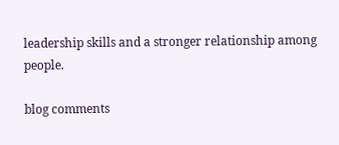leadership skills and a stronger relationship among people.

blog comments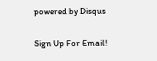powered by Disqus

Sign Up For Email!